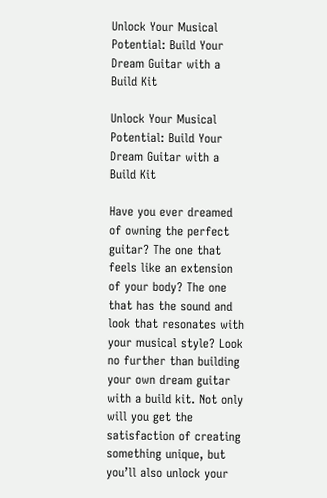Unlock Your Musical Potential: Build Your Dream Guitar with a Build Kit

Unlock Your Musical Potential: Build Your Dream Guitar with a Build Kit

Have you ever dreamed of owning the perfect guitar? The one that feels like an extension of your body? The one that has the sound and look that resonates with your musical style? Look no further than building your own dream guitar with a build kit. Not only will you get the satisfaction of creating something unique, but you’ll also unlock your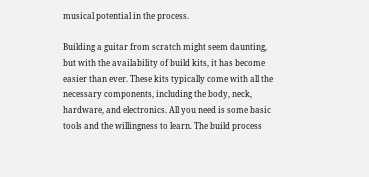musical potential in the process.

Building a guitar from scratch might seem daunting, but with the availability of build kits, it has become easier than ever. These kits typically come with all the necessary components, including the body, neck, hardware, and electronics. All you need is some basic tools and the willingness to learn. The build process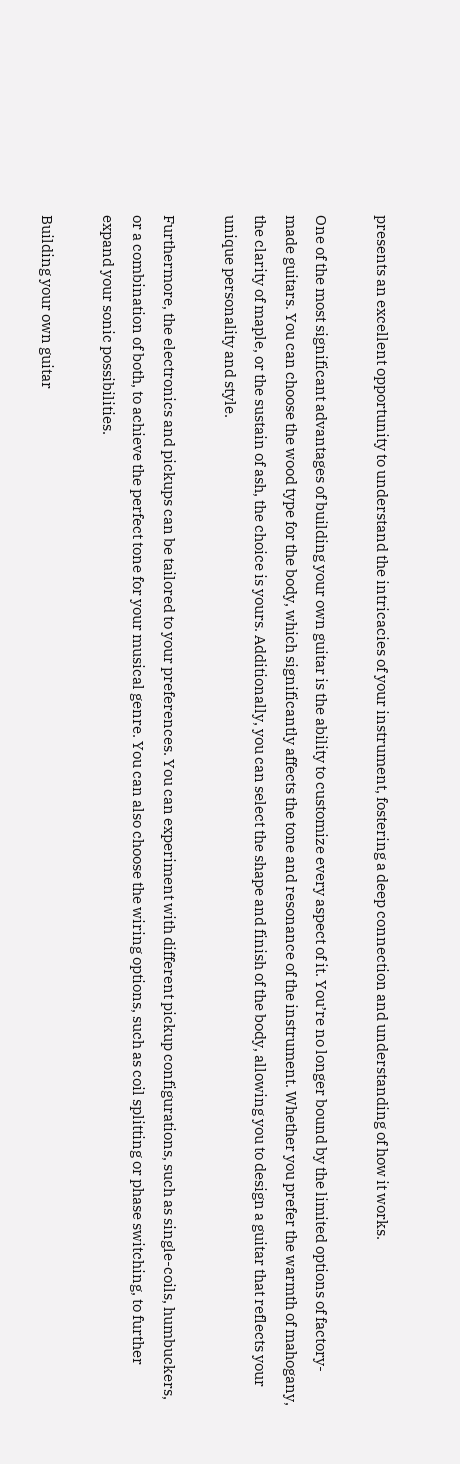presents an excellent opportunity to understand the intricacies of your instrument, fostering a deep connection and understanding of how it works.

One of the most significant advantages of building your own guitar is the ability to customize every aspect of it. You’re no longer bound by the limited options of factory-made guitars. You can choose the wood type for the body, which significantly affects the tone and resonance of the instrument. Whether you prefer the warmth of mahogany, the clarity of maple, or the sustain of ash, the choice is yours. Additionally, you can select the shape and finish of the body, allowing you to design a guitar that reflects your unique personality and style.

Furthermore, the electronics and pickups can be tailored to your preferences. You can experiment with different pickup configurations, such as single-coils, humbuckers, or a combination of both, to achieve the perfect tone for your musical genre. You can also choose the wiring options, such as coil splitting or phase switching, to further expand your sonic possibilities.

Building your own guitar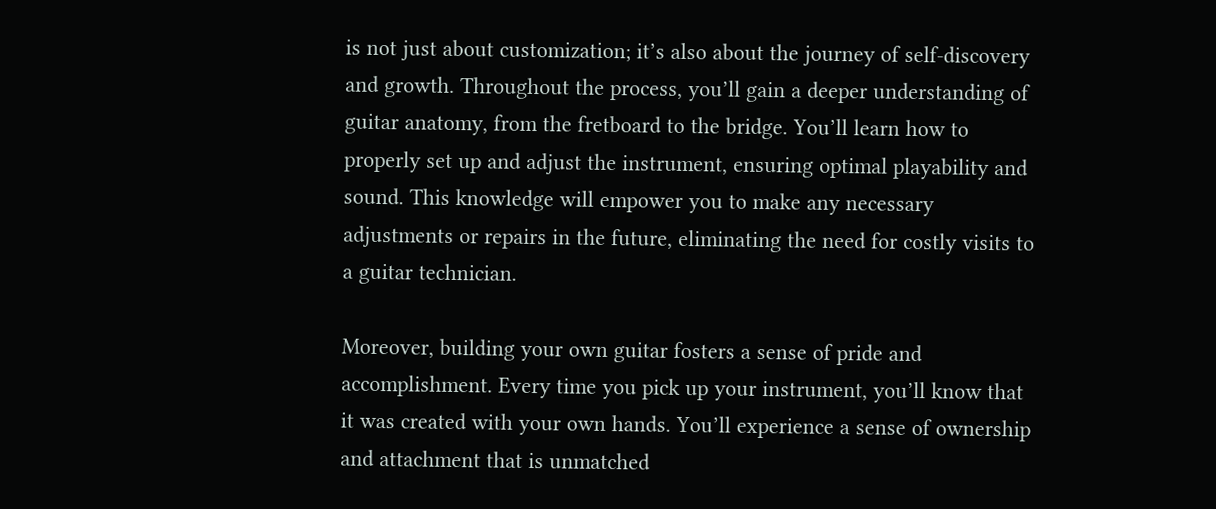is not just about customization; it’s also about the journey of self-discovery and growth. Throughout the process, you’ll gain a deeper understanding of guitar anatomy, from the fretboard to the bridge. You’ll learn how to properly set up and adjust the instrument, ensuring optimal playability and sound. This knowledge will empower you to make any necessary adjustments or repairs in the future, eliminating the need for costly visits to a guitar technician.

Moreover, building your own guitar fosters a sense of pride and accomplishment. Every time you pick up your instrument, you’ll know that it was created with your own hands. You’ll experience a sense of ownership and attachment that is unmatched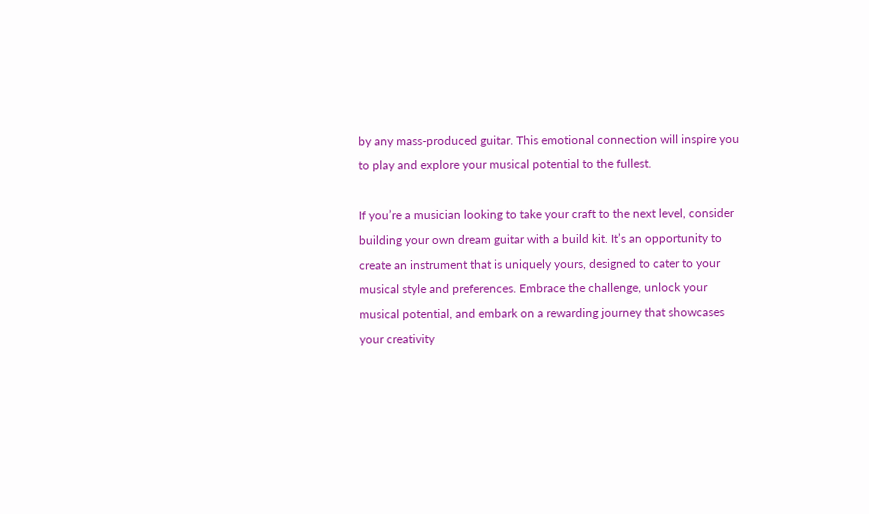by any mass-produced guitar. This emotional connection will inspire you to play and explore your musical potential to the fullest.

If you’re a musician looking to take your craft to the next level, consider building your own dream guitar with a build kit. It’s an opportunity to create an instrument that is uniquely yours, designed to cater to your musical style and preferences. Embrace the challenge, unlock your musical potential, and embark on a rewarding journey that showcases your creativity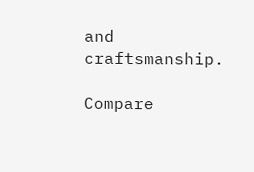and craftsmanship.

Compare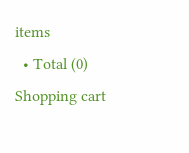items
  • Total (0)
Shopping cart